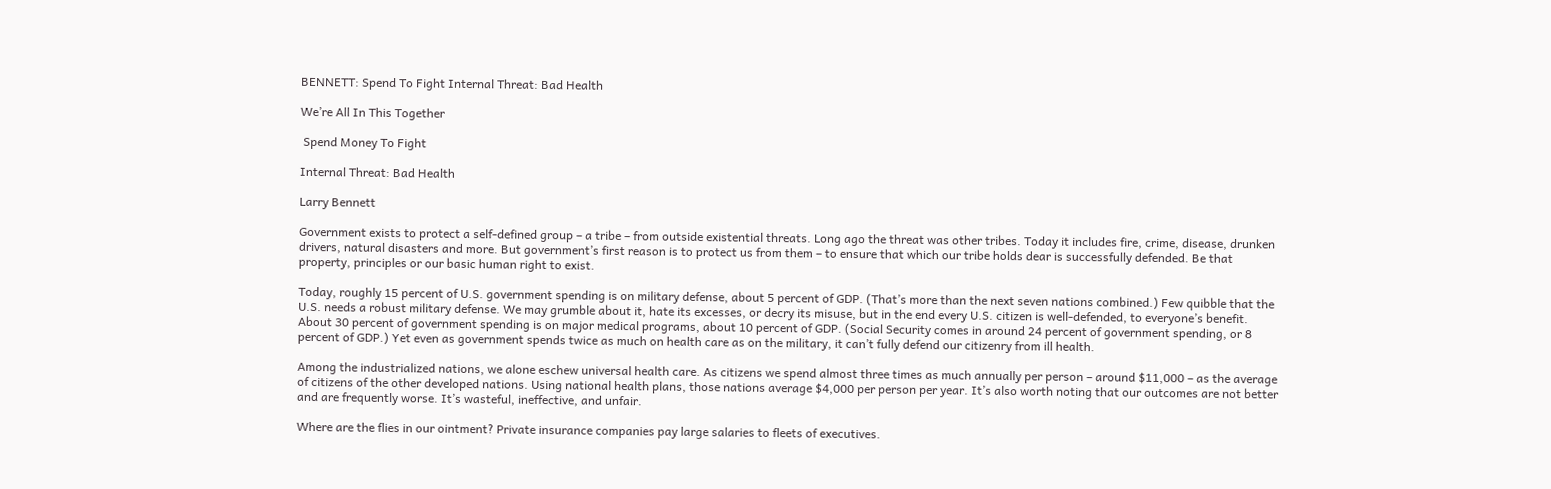BENNETT: Spend To Fight Internal Threat: Bad Health

We’re All In This Together

 Spend Money To Fight

Internal Threat: Bad Health

Larry Bennett

Government exists to protect a self-defined group – a tribe – from outside existential threats. Long ago the threat was other tribes. Today it includes fire, crime, disease, drunken drivers, natural disasters and more. But government’s first reason is to protect us from them – to ensure that which our tribe holds dear is successfully defended. Be that property, principles or our basic human right to exist.

Today, roughly 15 percent of U.S. government spending is on military defense, about 5 percent of GDP. (That’s more than the next seven nations combined.) Few quibble that the U.S. needs a robust military defense. We may grumble about it, hate its excesses, or decry its misuse, but in the end every U.S. citizen is well-defended, to everyone’s benefit. About 30 percent of government spending is on major medical programs, about 10 percent of GDP. (Social Security comes in around 24 percent of government spending, or 8 percent of GDP.) Yet even as government spends twice as much on health care as on the military, it can’t fully defend our citizenry from ill health.

Among the industrialized nations, we alone eschew universal health care. As citizens we spend almost three times as much annually per person – around $11,000 – as the average of citizens of the other developed nations. Using national health plans, those nations average $4,000 per person per year. It’s also worth noting that our outcomes are not better and are frequently worse. It’s wasteful, ineffective, and unfair.

Where are the flies in our ointment? Private insurance companies pay large salaries to fleets of executives.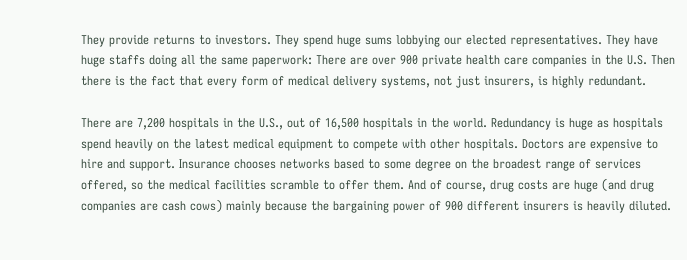They provide returns to investors. They spend huge sums lobbying our elected representatives. They have huge staffs doing all the same paperwork: There are over 900 private health care companies in the U.S. Then there is the fact that every form of medical delivery systems, not just insurers, is highly redundant.

There are 7,200 hospitals in the U.S., out of 16,500 hospitals in the world. Redundancy is huge as hospitals spend heavily on the latest medical equipment to compete with other hospitals. Doctors are expensive to hire and support. Insurance chooses networks based to some degree on the broadest range of services offered, so the medical facilities scramble to offer them. And of course, drug costs are huge (and drug companies are cash cows) mainly because the bargaining power of 900 different insurers is heavily diluted.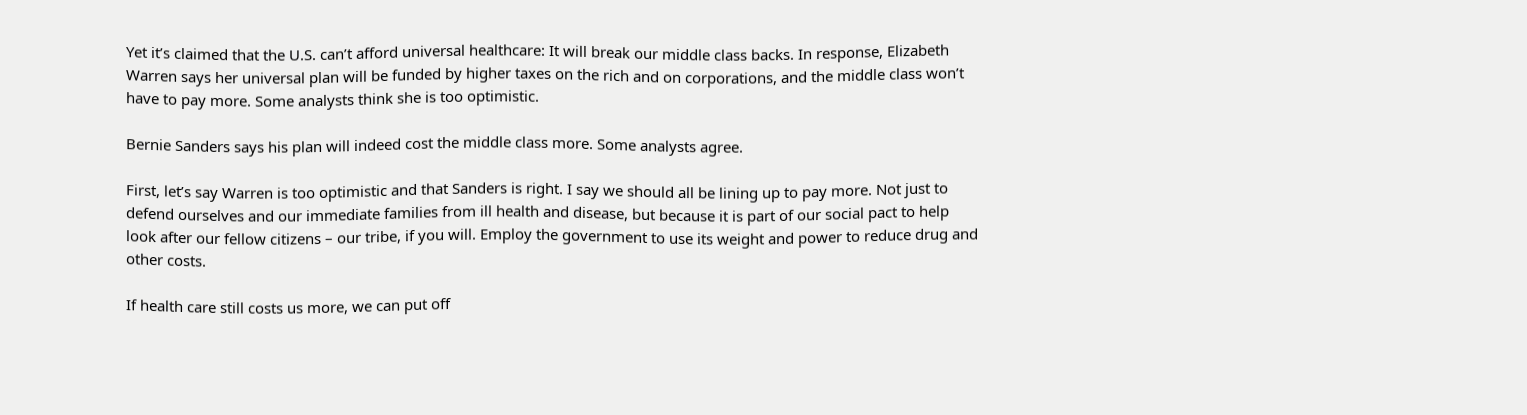Yet it’s claimed that the U.S. can’t afford universal healthcare: It will break our middle class backs. In response, Elizabeth Warren says her universal plan will be funded by higher taxes on the rich and on corporations, and the middle class won’t have to pay more. Some analysts think she is too optimistic.

Bernie Sanders says his plan will indeed cost the middle class more. Some analysts agree.

First, let’s say Warren is too optimistic and that Sanders is right. I say we should all be lining up to pay more. Not just to defend ourselves and our immediate families from ill health and disease, but because it is part of our social pact to help look after our fellow citizens – our tribe, if you will. Employ the government to use its weight and power to reduce drug and other costs.

If health care still costs us more, we can put off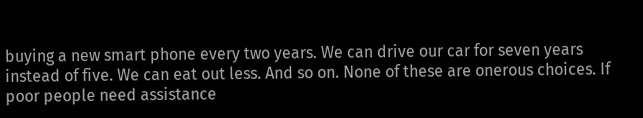buying a new smart phone every two years. We can drive our car for seven years instead of five. We can eat out less. And so on. None of these are onerous choices. If poor people need assistance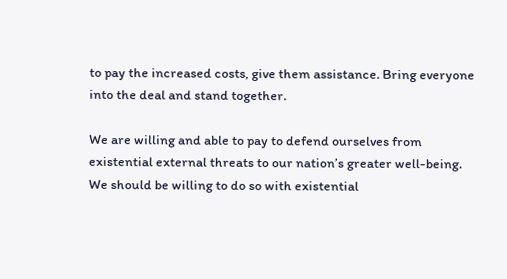to pay the increased costs, give them assistance. Bring everyone into the deal and stand together.

We are willing and able to pay to defend ourselves from existential external threats to our nation’s greater well-being. We should be willing to do so with existential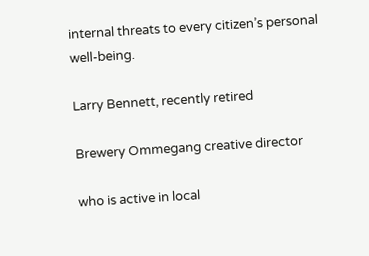internal threats to every citizen’s personal well-being.

Larry Bennett, recently retired

Brewery Ommegang creative director

who is active in local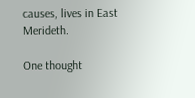causes, lives in East Merideth.

One thought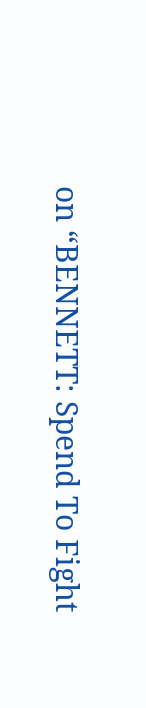on “BENNETT: Spend To Fight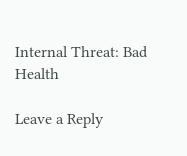Internal Threat: Bad Health

Leave a Reply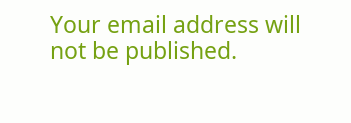Your email address will not be published.